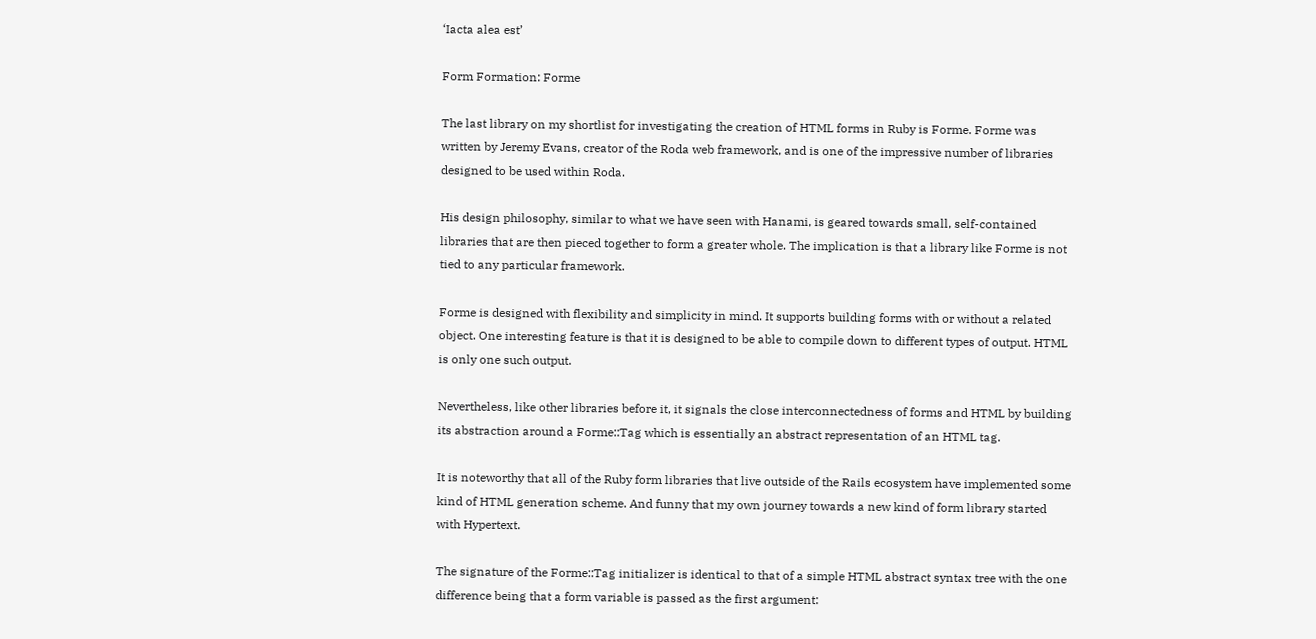‘Iacta alea est’

Form Formation: Forme

The last library on my shortlist for investigating the creation of HTML forms in Ruby is Forme. Forme was written by Jeremy Evans, creator of the Roda web framework, and is one of the impressive number of libraries designed to be used within Roda.

His design philosophy, similar to what we have seen with Hanami, is geared towards small, self-contained libraries that are then pieced together to form a greater whole. The implication is that a library like Forme is not tied to any particular framework.

Forme is designed with flexibility and simplicity in mind. It supports building forms with or without a related object. One interesting feature is that it is designed to be able to compile down to different types of output. HTML is only one such output.

Nevertheless, like other libraries before it, it signals the close interconnectedness of forms and HTML by building its abstraction around a Forme::Tag which is essentially an abstract representation of an HTML tag.

It is noteworthy that all of the Ruby form libraries that live outside of the Rails ecosystem have implemented some kind of HTML generation scheme. And funny that my own journey towards a new kind of form library started with Hypertext.

The signature of the Forme::Tag initializer is identical to that of a simple HTML abstract syntax tree with the one difference being that a form variable is passed as the first argument: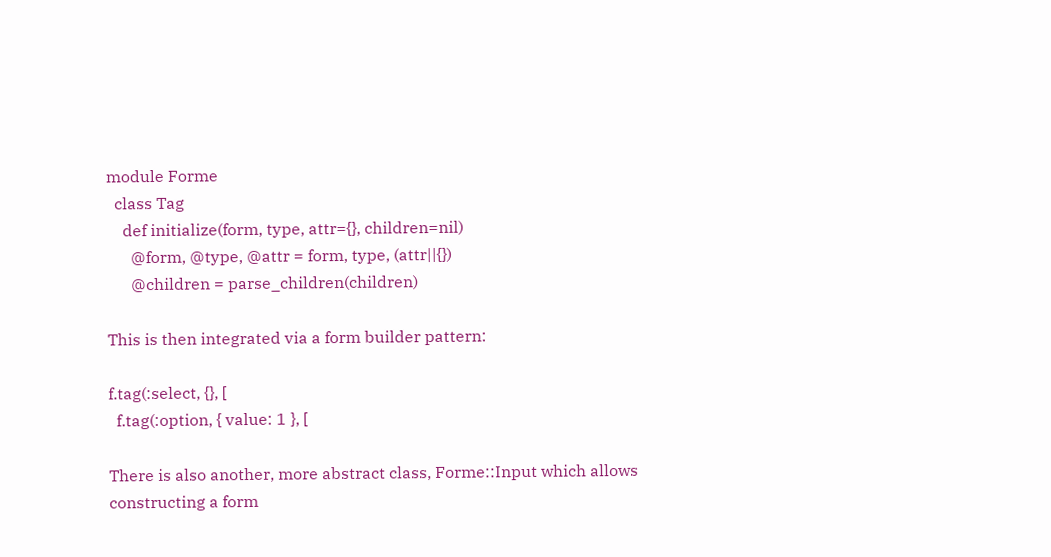module Forme
  class Tag
    def initialize(form, type, attr={}, children=nil)
      @form, @type, @attr = form, type, (attr||{})
      @children = parse_children(children)

This is then integrated via a form builder pattern:

f.tag(:select, {}, [
  f.tag(:option, { value: 1 }, [

There is also another, more abstract class, Forme::Input which allows constructing a form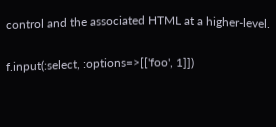control and the associated HTML at a higher-level.

f.input(:select, :options=>[['foo', 1]])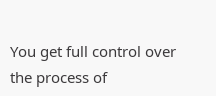You get full control over the process of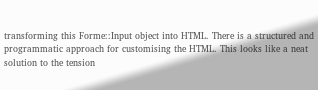transforming this Forme::Input object into HTML. There is a structured and programmatic approach for customising the HTML. This looks like a neat solution to the tension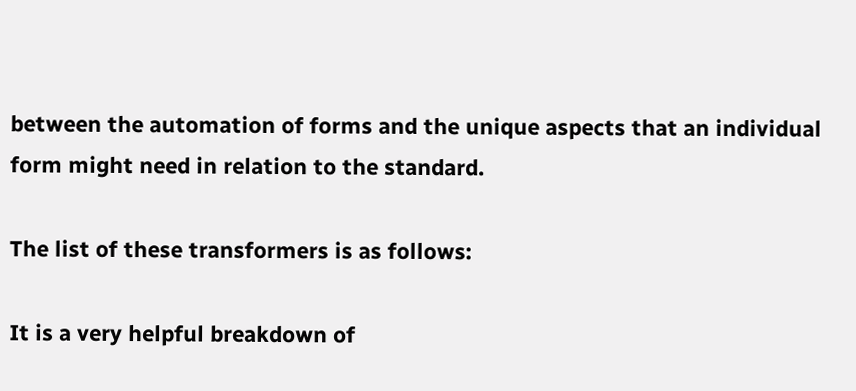between the automation of forms and the unique aspects that an individual form might need in relation to the standard.

The list of these transformers is as follows:

It is a very helpful breakdown of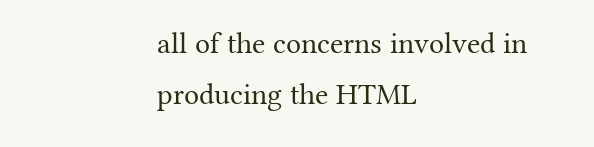all of the concerns involved in producing the HTML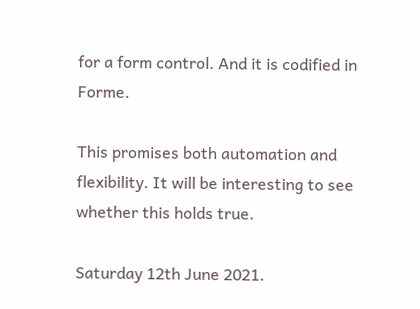for a form control. And it is codified in Forme.

This promises both automation and flexibility. It will be interesting to see whether this holds true.

Saturday 12th June 2021.